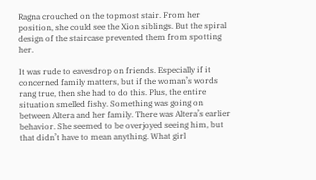Ragna crouched on the topmost stair. From her position, she could see the Xion siblings. But the spiral design of the staircase prevented them from spotting her.

It was rude to eavesdrop on friends. Especially if it concerned family matters, but if the woman’s words rang true, then she had to do this. Plus, the entire situation smelled fishy. Something was going on between Altera and her family. There was Altera’s earlier behavior. She seemed to be overjoyed seeing him, but that didn’t have to mean anything. What girl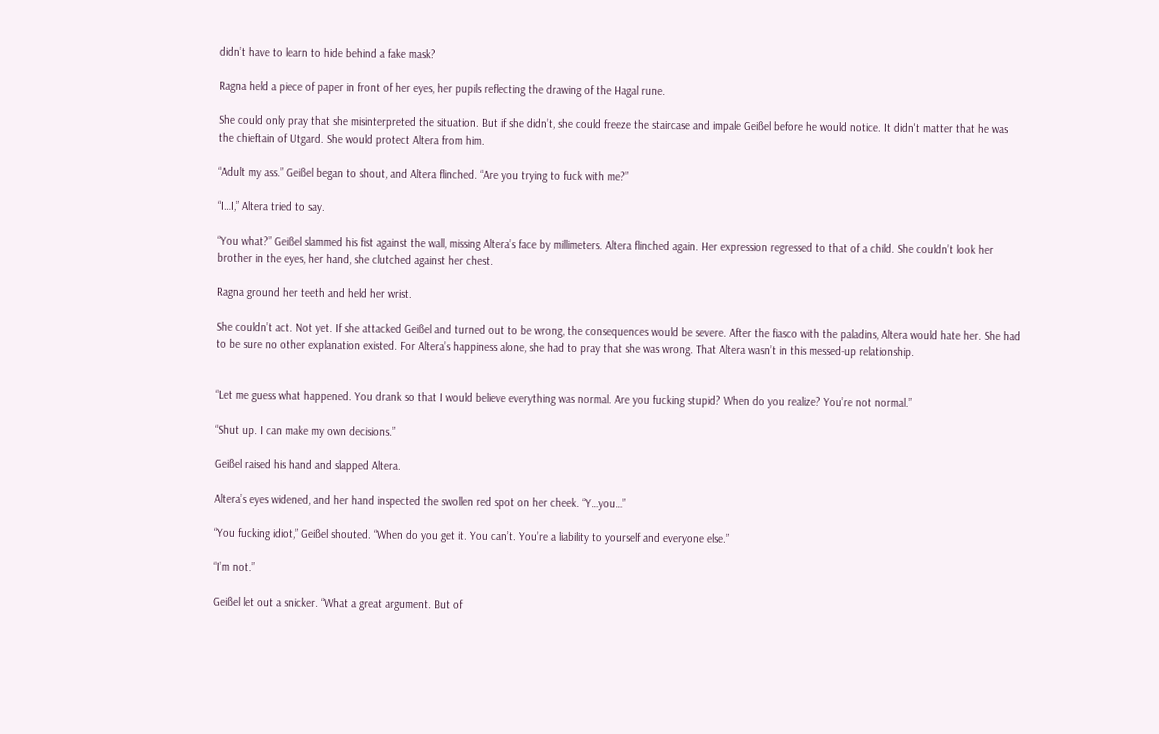didn’t have to learn to hide behind a fake mask?

Ragna held a piece of paper in front of her eyes, her pupils reflecting the drawing of the Hagal rune.

She could only pray that she misinterpreted the situation. But if she didn’t, she could freeze the staircase and impale Geißel before he would notice. It didn't matter that he was the chieftain of Utgard. She would protect Altera from him.

“Adult my ass.” Geißel began to shout, and Altera flinched. “Are you trying to fuck with me?”

“I…I,” Altera tried to say.

“You what?” Geißel slammed his fist against the wall, missing Altera’s face by millimeters. Altera flinched again. Her expression regressed to that of a child. She couldn’t look her brother in the eyes, her hand, she clutched against her chest.

Ragna ground her teeth and held her wrist.

She couldn’t act. Not yet. If she attacked Geißel and turned out to be wrong, the consequences would be severe. After the fiasco with the paladins, Altera would hate her. She had to be sure no other explanation existed. For Altera’s happiness alone, she had to pray that she was wrong. That Altera wasn’t in this messed-up relationship.


“Let me guess what happened. You drank so that I would believe everything was normal. Are you fucking stupid? When do you realize? You’re not normal.”

“Shut up. I can make my own decisions.”

Geißel raised his hand and slapped Altera.

Altera’s eyes widened, and her hand inspected the swollen red spot on her cheek. “Y…you…”

“You fucking idiot,” Geißel shouted. “When do you get it. You can’t. You’re a liability to yourself and everyone else.”

“I’m not.”

Geißel let out a snicker. “What a great argument. But of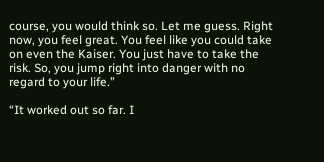course, you would think so. Let me guess. Right now, you feel great. You feel like you could take on even the Kaiser. You just have to take the risk. So, you jump right into danger with no regard to your life.”

“It worked out so far. I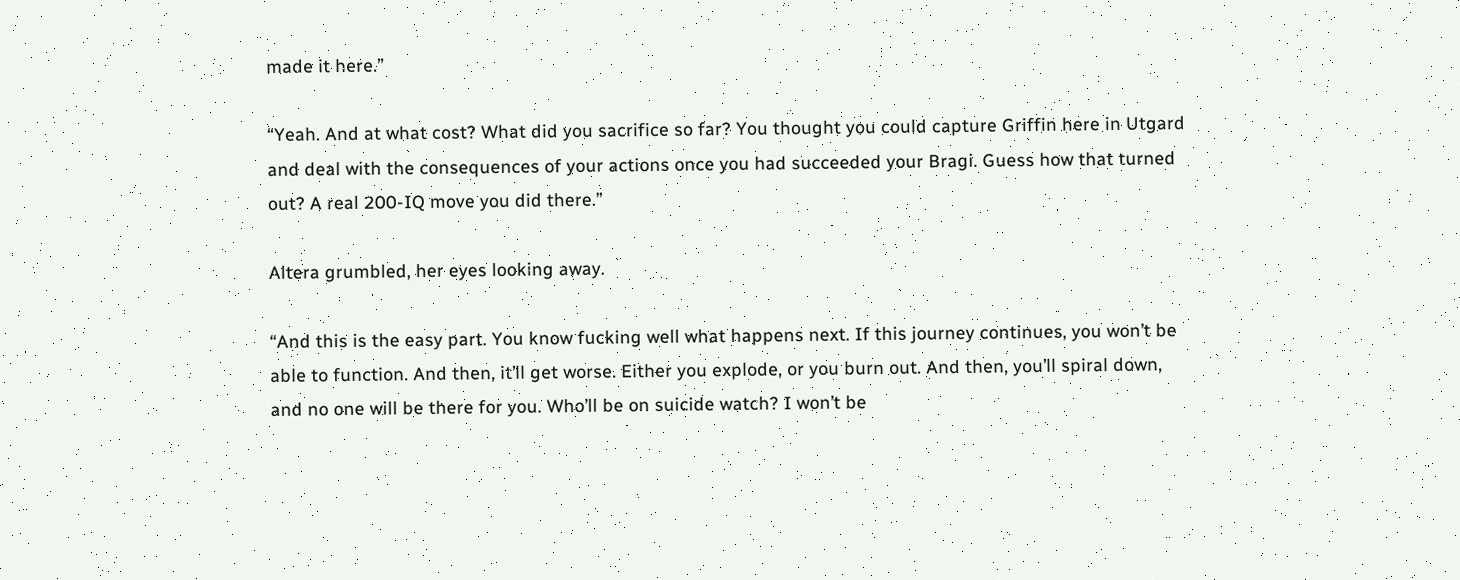made it here.”

“Yeah. And at what cost? What did you sacrifice so far? You thought you could capture Griffin here in Utgard and deal with the consequences of your actions once you had succeeded your Bragi. Guess how that turned out? A real 200-IQ move you did there.”

Altera grumbled, her eyes looking away.

“And this is the easy part. You know fucking well what happens next. If this journey continues, you won’t be able to function. And then, it’ll get worse. Either you explode, or you burn out. And then, you’ll spiral down, and no one will be there for you. Who’ll be on suicide watch? I won’t be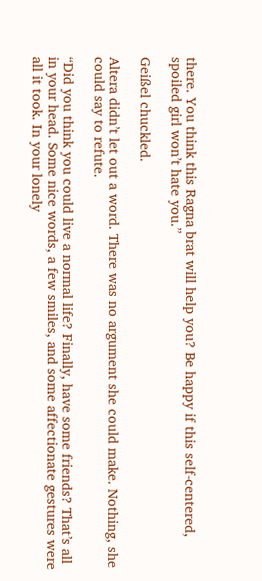there. You think this Ragna brat will help you? Be happy if this self-centered, spoiled girl won’t hate you.”

Geißel chuckled.

Altera didn’t let out a word. There was no argument she could make. Nothing, she could say to refute.

“Did you think you could live a normal life? Finally, have some friends? That’s all in your head. Some nice words, a few smiles, and some affectionate gestures were all it took. In your lonely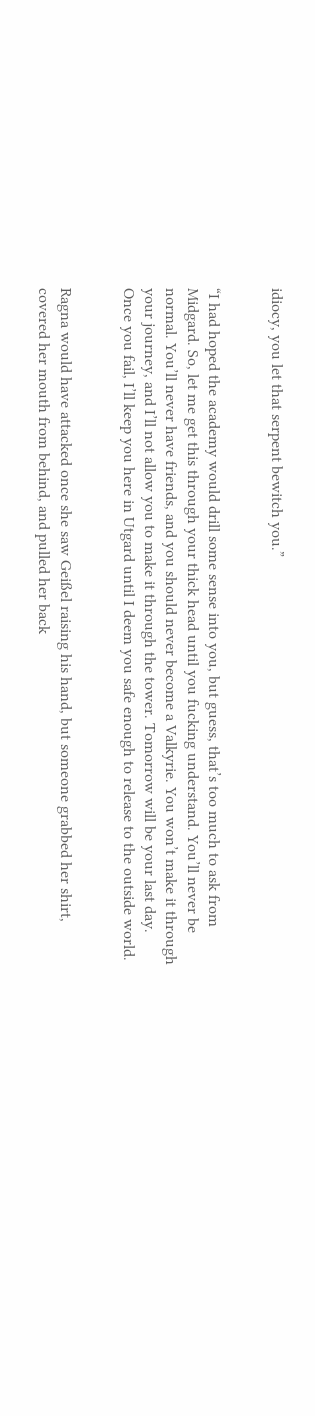idiocy, you let that serpent bewitch you.”


“I had hoped the academy would drill some sense into you, but guess, that’s too much to ask from Midgard. So, let me get this through your thick head until you fucking understand. You’ll never be normal. You’ll never have friends, and you should never become a Valkyrie. You won’t make it through your journey, and I’ll not allow you to make it through the tower. Tomorrow will be your last day. Once you fail, I’ll keep you here in Utgard until I deem you safe enough to release to the outside world.


Ragna would have attacked once she saw Geißel raising his hand, but someone grabbed her shirt, covered her mouth from behind, and pulled her back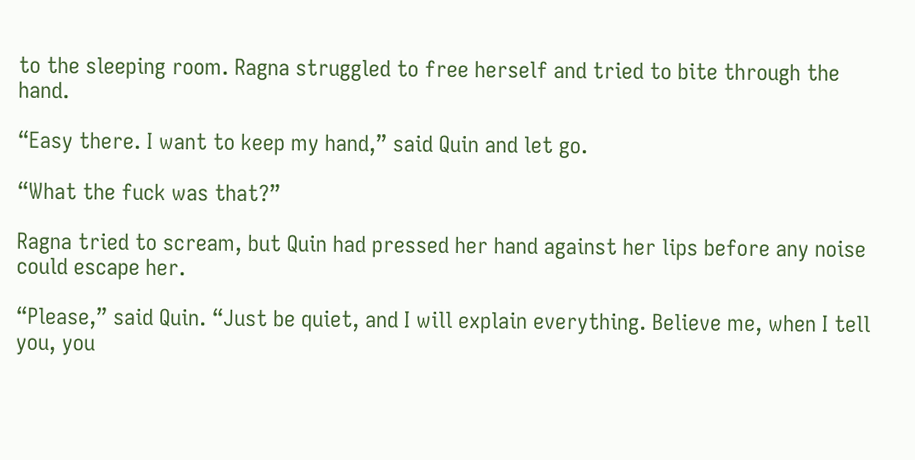to the sleeping room. Ragna struggled to free herself and tried to bite through the hand.

“Easy there. I want to keep my hand,” said Quin and let go.

“What the fuck was that?”

Ragna tried to scream, but Quin had pressed her hand against her lips before any noise could escape her.

“Please,” said Quin. “Just be quiet, and I will explain everything. Believe me, when I tell you, you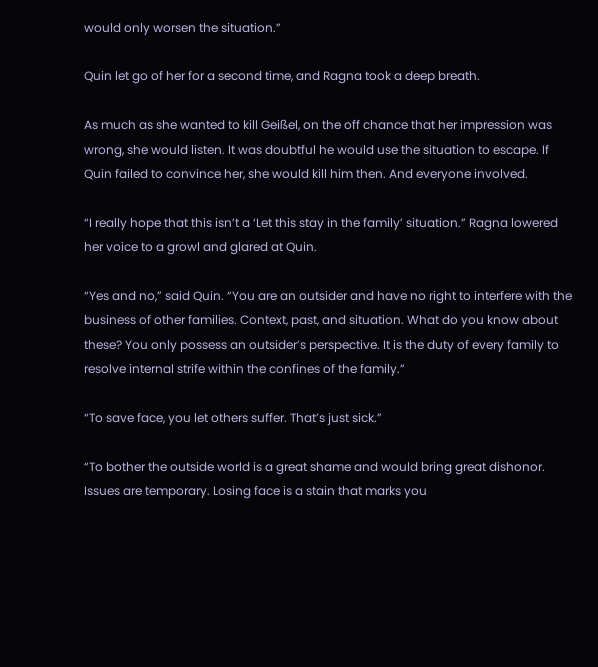would only worsen the situation.”

Quin let go of her for a second time, and Ragna took a deep breath.

As much as she wanted to kill Geißel, on the off chance that her impression was wrong, she would listen. It was doubtful he would use the situation to escape. If Quin failed to convince her, she would kill him then. And everyone involved.

“I really hope that this isn’t a ‘Let this stay in the family’ situation.” Ragna lowered her voice to a growl and glared at Quin.

“Yes and no,” said Quin. “You are an outsider and have no right to interfere with the business of other families. Context, past, and situation. What do you know about these? You only possess an outsider’s perspective. It is the duty of every family to resolve internal strife within the confines of the family.”

“To save face, you let others suffer. That’s just sick.”

“To bother the outside world is a great shame and would bring great dishonor. Issues are temporary. Losing face is a stain that marks you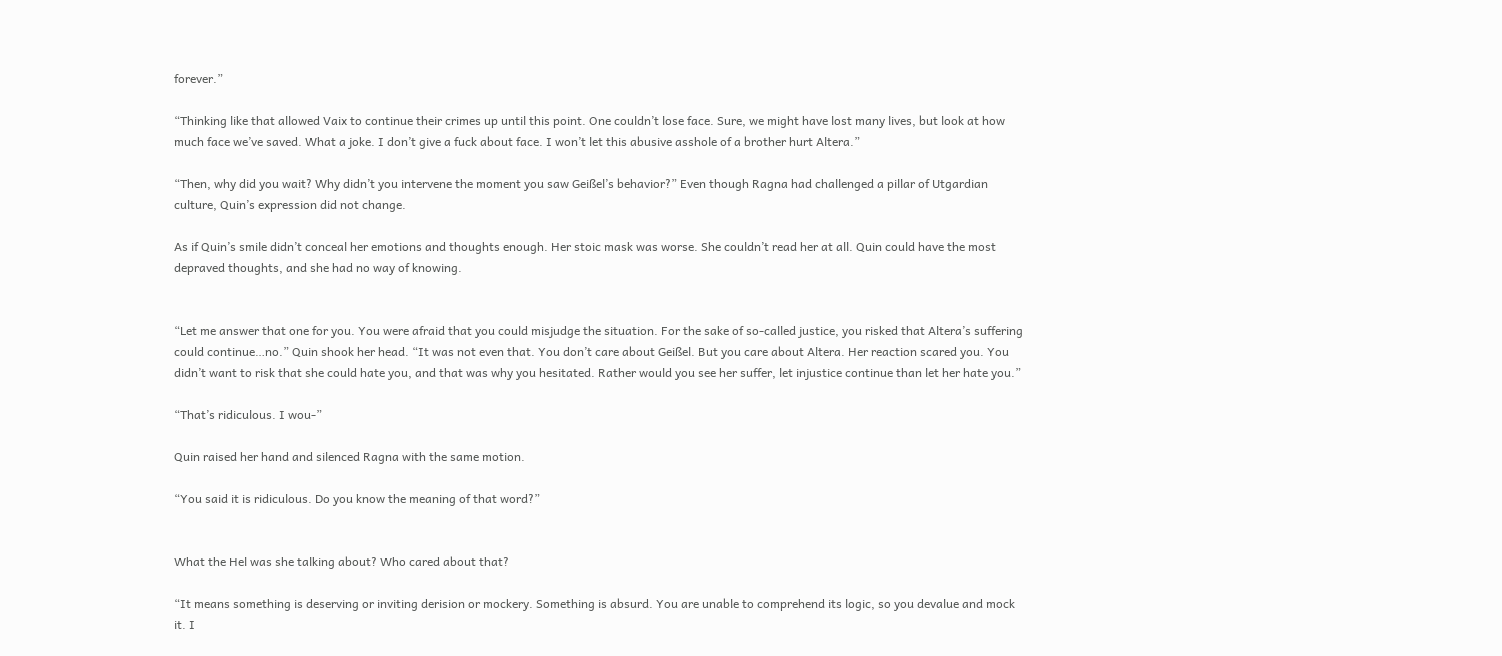forever.”

“Thinking like that allowed Vaix to continue their crimes up until this point. One couldn’t lose face. Sure, we might have lost many lives, but look at how much face we’ve saved. What a joke. I don’t give a fuck about face. I won’t let this abusive asshole of a brother hurt Altera.”

“Then, why did you wait? Why didn’t you intervene the moment you saw Geißel’s behavior?” Even though Ragna had challenged a pillar of Utgardian culture, Quin’s expression did not change.

As if Quin’s smile didn’t conceal her emotions and thoughts enough. Her stoic mask was worse. She couldn’t read her at all. Quin could have the most depraved thoughts, and she had no way of knowing.


“Let me answer that one for you. You were afraid that you could misjudge the situation. For the sake of so-called justice, you risked that Altera’s suffering could continue…no.” Quin shook her head. “It was not even that. You don’t care about Geißel. But you care about Altera. Her reaction scared you. You didn’t want to risk that she could hate you, and that was why you hesitated. Rather would you see her suffer, let injustice continue than let her hate you.”

“That’s ridiculous. I wou-”

Quin raised her hand and silenced Ragna with the same motion.

“You said it is ridiculous. Do you know the meaning of that word?”


What the Hel was she talking about? Who cared about that?

“It means something is deserving or inviting derision or mockery. Something is absurd. You are unable to comprehend its logic, so you devalue and mock it. I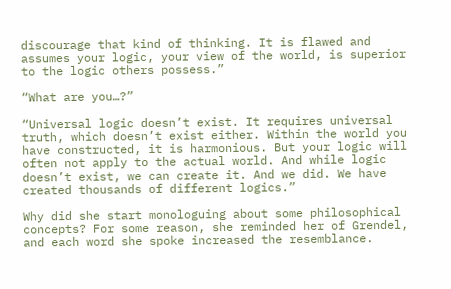discourage that kind of thinking. It is flawed and assumes your logic, your view of the world, is superior to the logic others possess.”

“What are you…?”

“Universal logic doesn’t exist. It requires universal truth, which doesn’t exist either. Within the world you have constructed, it is harmonious. But your logic will often not apply to the actual world. And while logic doesn’t exist, we can create it. And we did. We have created thousands of different logics.”

Why did she start monologuing about some philosophical concepts? For some reason, she reminded her of Grendel, and each word she spoke increased the resemblance.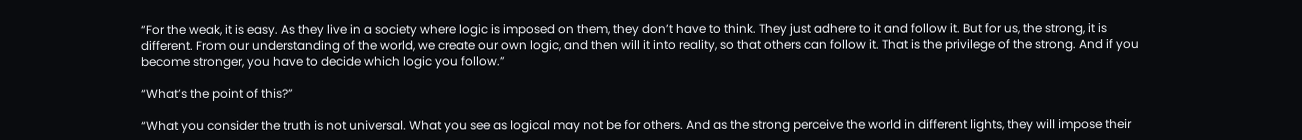“For the weak, it is easy. As they live in a society where logic is imposed on them, they don’t have to think. They just adhere to it and follow it. But for us, the strong, it is different. From our understanding of the world, we create our own logic, and then will it into reality, so that others can follow it. That is the privilege of the strong. And if you become stronger, you have to decide which logic you follow.”

“What’s the point of this?”

“What you consider the truth is not universal. What you see as logical may not be for others. And as the strong perceive the world in different lights, they will impose their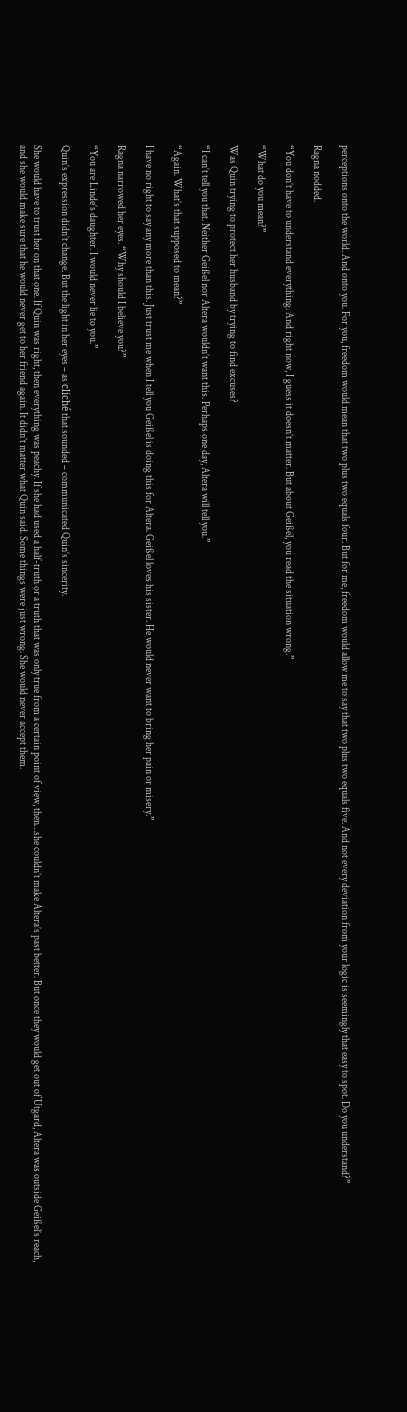perceptions onto the world. And onto you. For you, freedom would mean that two plus two equals four. But for me, freedom would allow me to say that two plus two equals five. And not every deviation from your logic is seemingly that easy to spot. Do you understand?”

Ragna nodded.

“You don’t have to understand everything. And right now, I guess it doesn’t matter. But about Geißel, you read the situation wrong.”

“What do you mean?”

Was Quin trying to protect her husband by trying to find excuses?

“I can’t tell you that. Neither Geißel nor Altera wouldn’t want this. Perhaps one day, Altera will tell you.”

“Again. What’s that supposed to mean?”

I have no right to say any more than this. Just trust me when I tell you Geißel is doing this for Altera. Geißel loves his sister. He would never want to bring her pain or misery.”

Ragna narrowed her eyes. “Why should I believe you?”

“You are Linde’s daughter. I would never lie to you.”

Quin’s expression didn’t change. But the light in her eyes – as cliché that sounded – communicated Quin’s sincerity.

She would have to trust her on that one. If Quin was right, then everything was peachy. If she had used a half-truth or a truth that was only true from a certain point of view, then…she couldn’t make Altera’s past better. But once they would get out of Utgard, Altera was outside Geißel’s reach, and she would make sure that he would never get to her friend again. It didn’t matter what Quin said. Some things were just wrong. She would never accept them.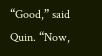“Good,” said Quin. “Now,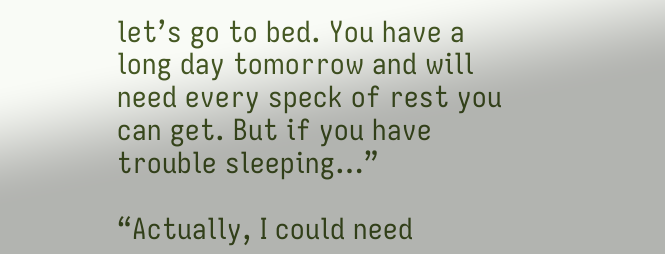let’s go to bed. You have a long day tomorrow and will need every speck of rest you can get. But if you have trouble sleeping…”

“Actually, I could need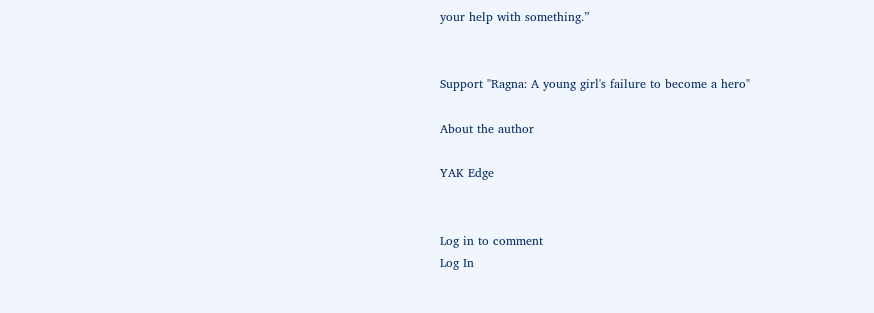your help with something.”


Support "Ragna: A young girl's failure to become a hero"

About the author

YAK Edge


Log in to comment
Log In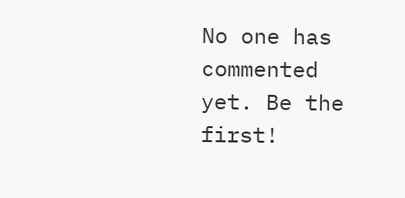No one has commented yet. Be the first!